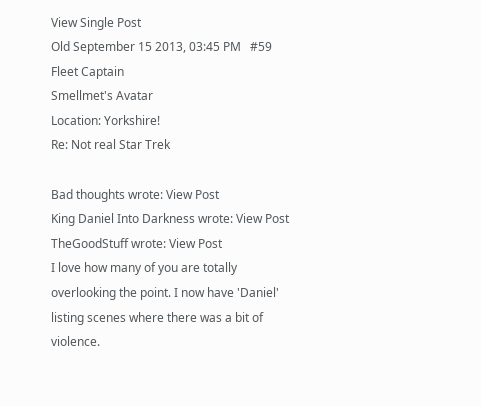View Single Post
Old September 15 2013, 03:45 PM   #59
Fleet Captain
Smellmet's Avatar
Location: Yorkshire!
Re: Not real Star Trek

Bad thoughts wrote: View Post
King Daniel Into Darkness wrote: View Post
TheGoodStuff wrote: View Post
I love how many of you are totally overlooking the point. I now have 'Daniel' listing scenes where there was a bit of violence.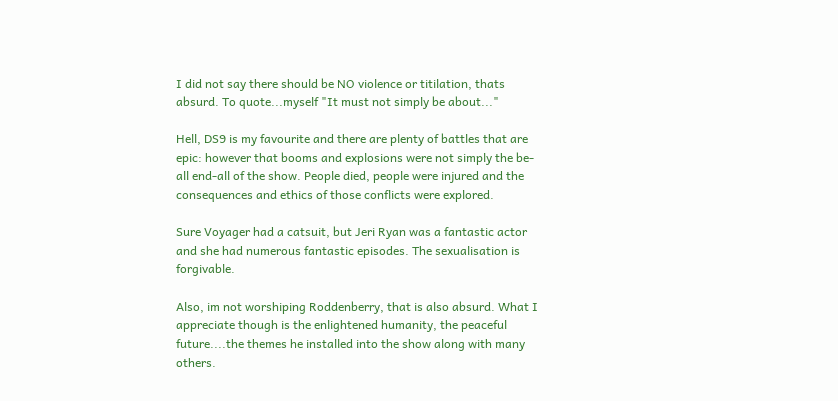I did not say there should be NO violence or titilation, thats absurd. To quote...myself "It must not simply be about..."

Hell, DS9 is my favourite and there are plenty of battles that are epic: however that booms and explosions were not simply the be-all end-all of the show. People died, people were injured and the consequences and ethics of those conflicts were explored.

Sure Voyager had a catsuit, but Jeri Ryan was a fantastic actor and she had numerous fantastic episodes. The sexualisation is forgivable.

Also, im not worshiping Roddenberry, that is also absurd. What I appreciate though is the enlightened humanity, the peaceful future....the themes he installed into the show along with many others.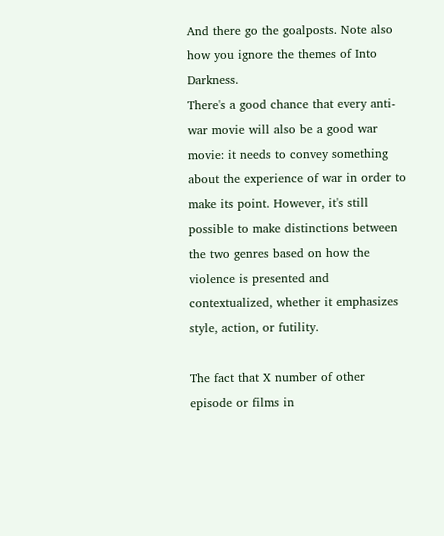And there go the goalposts. Note also how you ignore the themes of Into Darkness.
There's a good chance that every anti-war movie will also be a good war movie: it needs to convey something about the experience of war in order to make its point. However, it's still possible to make distinctions between the two genres based on how the violence is presented and contextualized, whether it emphasizes style, action, or futility.

The fact that X number of other episode or films in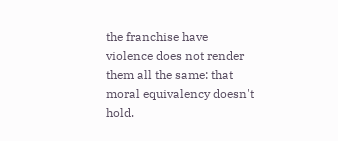the franchise have violence does not render them all the same: that moral equivalency doesn't hold.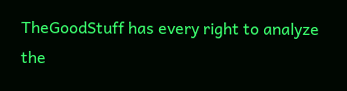TheGoodStuff has every right to analyze the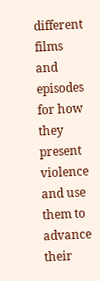different films and episodes for how they present violence and use them to advance their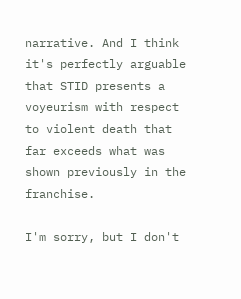narrative. And I think it's perfectly arguable that STID presents a voyeurism with respect to violent death that far exceeds what was shown previously in the franchise.

I'm sorry, but I don't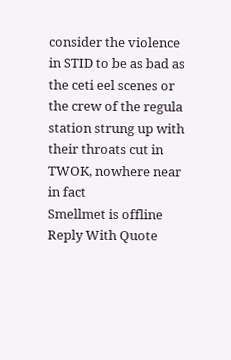consider the violence in STID to be as bad as the ceti eel scenes or the crew of the regula station strung up with their throats cut in TWOK, nowhere near in fact
Smellmet is offline   Reply With Quote